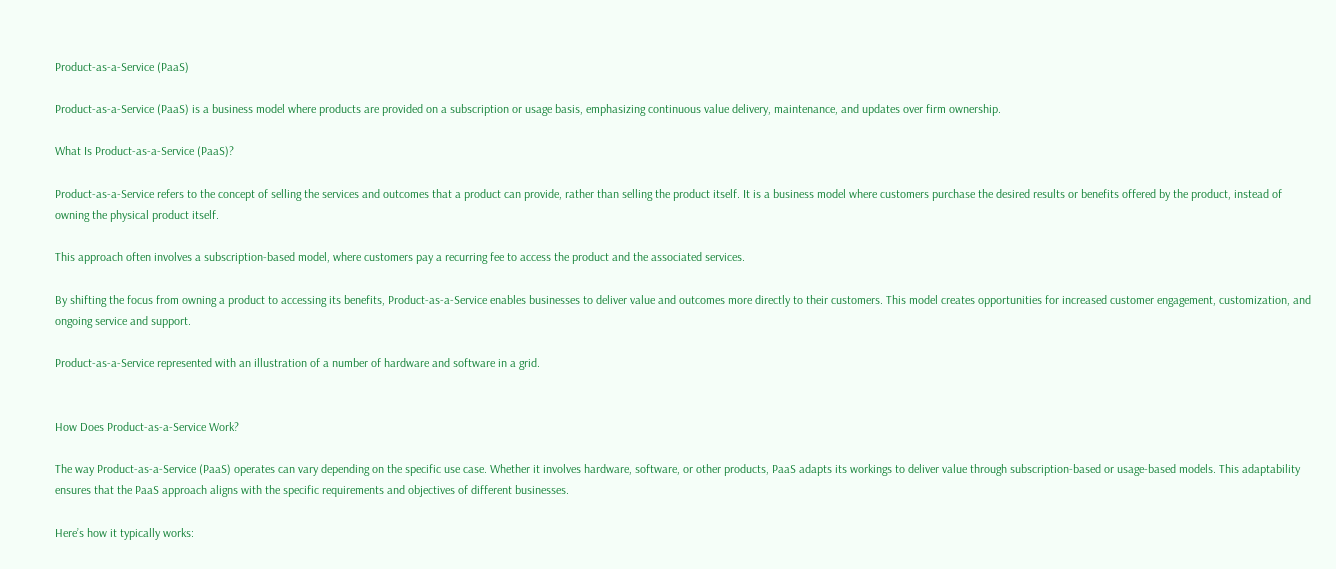Product-as-a-Service (PaaS)

Product-as-a-Service (PaaS) is a business model where products are provided on a subscription or usage basis, emphasizing continuous value delivery, maintenance, and updates over firm ownership.

What Is Product-as-a-Service (PaaS)?

Product-as-a-Service refers to the concept of selling the services and outcomes that a product can provide, rather than selling the product itself. It is a business model where customers purchase the desired results or benefits offered by the product, instead of owning the physical product itself.

This approach often involves a subscription-based model, where customers pay a recurring fee to access the product and the associated services.

By shifting the focus from owning a product to accessing its benefits, Product-as-a-Service enables businesses to deliver value and outcomes more directly to their customers. This model creates opportunities for increased customer engagement, customization, and ongoing service and support.

Product-as-a-Service represented with an illustration of a number of hardware and software in a grid.


How Does Product-as-a-Service Work?

The way Product-as-a-Service (PaaS) operates can vary depending on the specific use case. Whether it involves hardware, software, or other products, PaaS adapts its workings to deliver value through subscription-based or usage-based models. This adaptability ensures that the PaaS approach aligns with the specific requirements and objectives of different businesses.

Here’s how it typically works: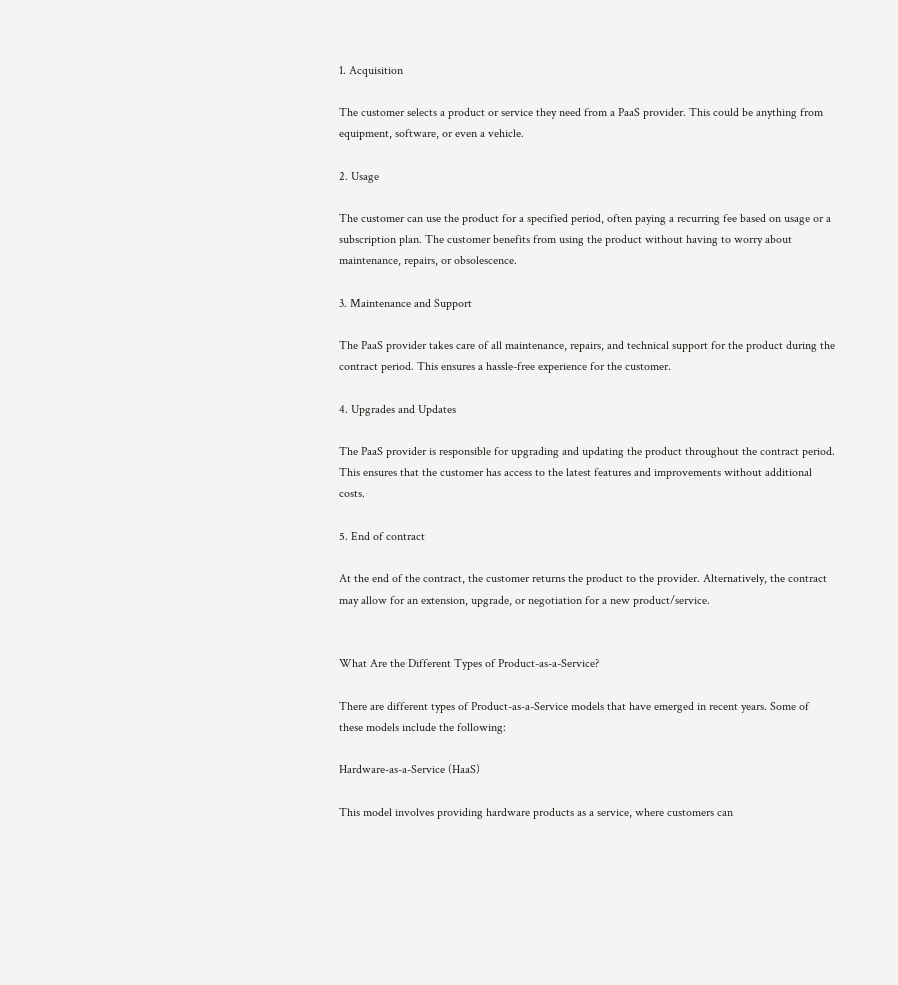1. Acquisition

The customer selects a product or service they need from a PaaS provider. This could be anything from equipment, software, or even a vehicle.

2. Usage

The customer can use the product for a specified period, often paying a recurring fee based on usage or a subscription plan. The customer benefits from using the product without having to worry about maintenance, repairs, or obsolescence.

3. Maintenance and Support

The PaaS provider takes care of all maintenance, repairs, and technical support for the product during the contract period. This ensures a hassle-free experience for the customer.

4. Upgrades and Updates

The PaaS provider is responsible for upgrading and updating the product throughout the contract period. This ensures that the customer has access to the latest features and improvements without additional costs.

5. End of contract

At the end of the contract, the customer returns the product to the provider. Alternatively, the contract may allow for an extension, upgrade, or negotiation for a new product/service.


What Are the Different Types of Product-as-a-Service?

There are different types of Product-as-a-Service models that have emerged in recent years. Some of these models include the following:

Hardware-as-a-Service (HaaS)

This model involves providing hardware products as a service, where customers can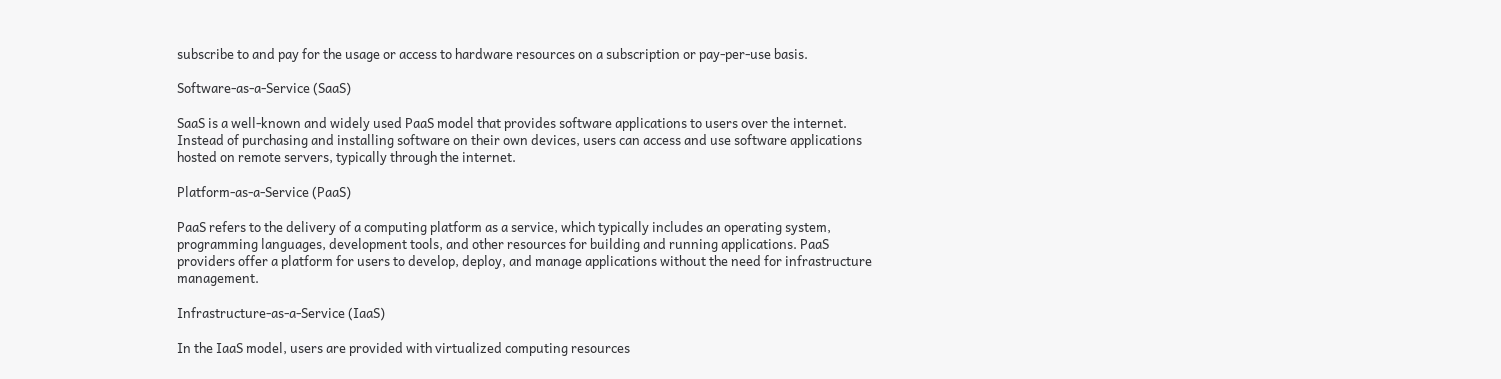subscribe to and pay for the usage or access to hardware resources on a subscription or pay-per-use basis.

Software-as-a-Service (SaaS)

SaaS is a well-known and widely used PaaS model that provides software applications to users over the internet. Instead of purchasing and installing software on their own devices, users can access and use software applications hosted on remote servers, typically through the internet.

Platform-as-a-Service (PaaS)

PaaS refers to the delivery of a computing platform as a service, which typically includes an operating system, programming languages, development tools, and other resources for building and running applications. PaaS providers offer a platform for users to develop, deploy, and manage applications without the need for infrastructure management.

Infrastructure-as-a-Service (IaaS)

In the IaaS model, users are provided with virtualized computing resources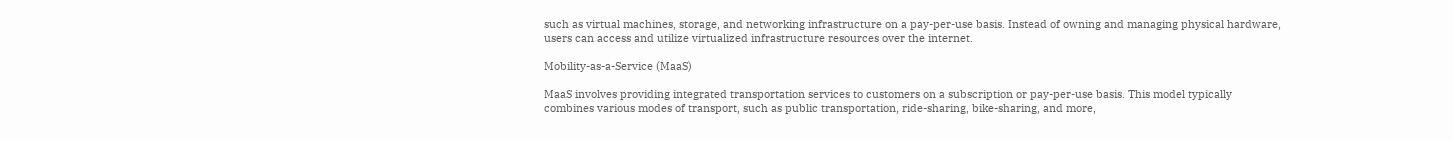such as virtual machines, storage, and networking infrastructure on a pay-per-use basis. Instead of owning and managing physical hardware, users can access and utilize virtualized infrastructure resources over the internet.

Mobility-as-a-Service (MaaS)

MaaS involves providing integrated transportation services to customers on a subscription or pay-per-use basis. This model typically combines various modes of transport, such as public transportation, ride-sharing, bike-sharing, and more,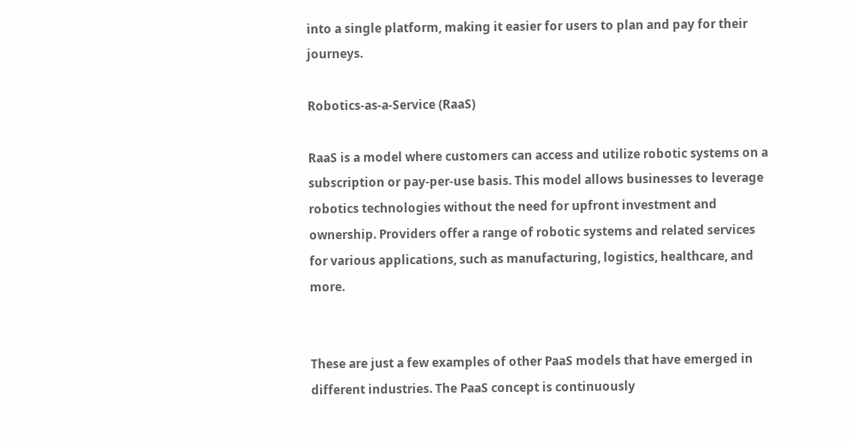into a single platform, making it easier for users to plan and pay for their journeys.

Robotics-as-a-Service (RaaS)

RaaS is a model where customers can access and utilize robotic systems on a subscription or pay-per-use basis. This model allows businesses to leverage robotics technologies without the need for upfront investment and ownership. Providers offer a range of robotic systems and related services for various applications, such as manufacturing, logistics, healthcare, and more.


These are just a few examples of other PaaS models that have emerged in different industries. The PaaS concept is continuously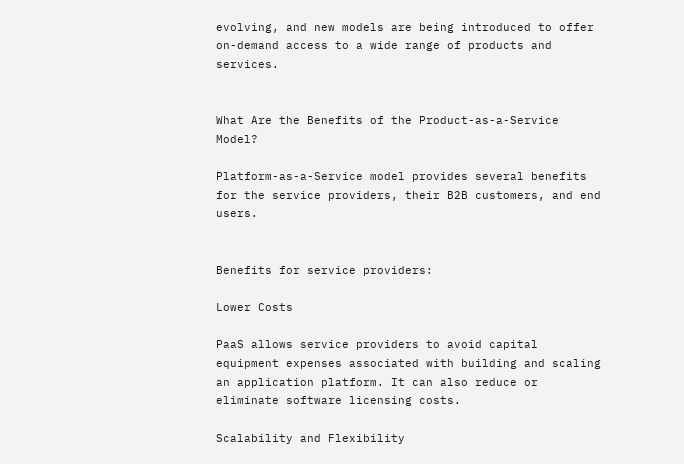evolving, and new models are being introduced to offer on-demand access to a wide range of products and services.


What Are the Benefits of the Product-as-a-Service Model?

Platform-as-a-Service model provides several benefits for the service providers, their B2B customers, and end users.


Benefits for service providers:

Lower Costs

PaaS allows service providers to avoid capital equipment expenses associated with building and scaling an application platform. It can also reduce or eliminate software licensing costs.

Scalability and Flexibility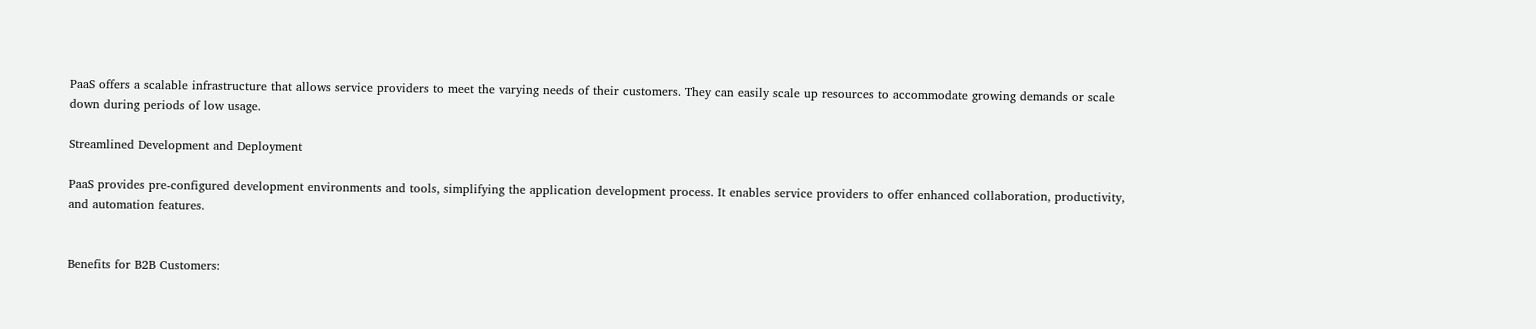PaaS offers a scalable infrastructure that allows service providers to meet the varying needs of their customers. They can easily scale up resources to accommodate growing demands or scale down during periods of low usage.

Streamlined Development and Deployment

PaaS provides pre-configured development environments and tools, simplifying the application development process. It enables service providers to offer enhanced collaboration, productivity, and automation features.


Benefits for B2B Customers: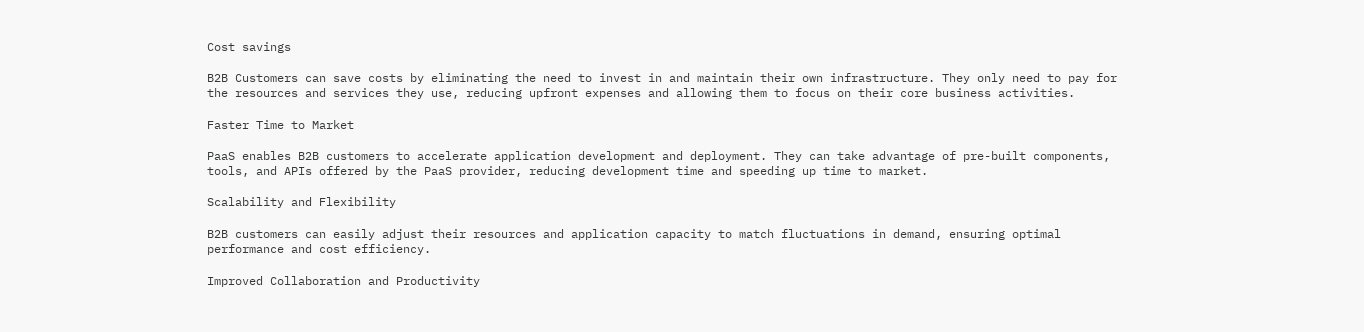Cost savings

B2B Customers can save costs by eliminating the need to invest in and maintain their own infrastructure. They only need to pay for the resources and services they use, reducing upfront expenses and allowing them to focus on their core business activities.

Faster Time to Market

PaaS enables B2B customers to accelerate application development and deployment. They can take advantage of pre-built components, tools, and APIs offered by the PaaS provider, reducing development time and speeding up time to market.

Scalability and Flexibility

B2B customers can easily adjust their resources and application capacity to match fluctuations in demand, ensuring optimal performance and cost efficiency.

Improved Collaboration and Productivity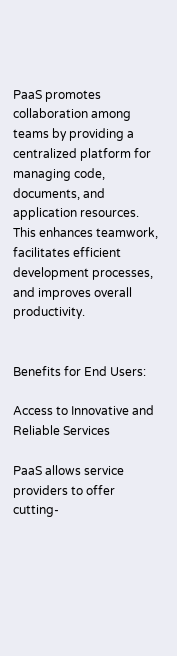PaaS promotes collaboration among teams by providing a centralized platform for managing code, documents, and application resources. This enhances teamwork, facilitates efficient development processes, and improves overall productivity.


Benefits for End Users:

Access to Innovative and Reliable Services

PaaS allows service providers to offer cutting-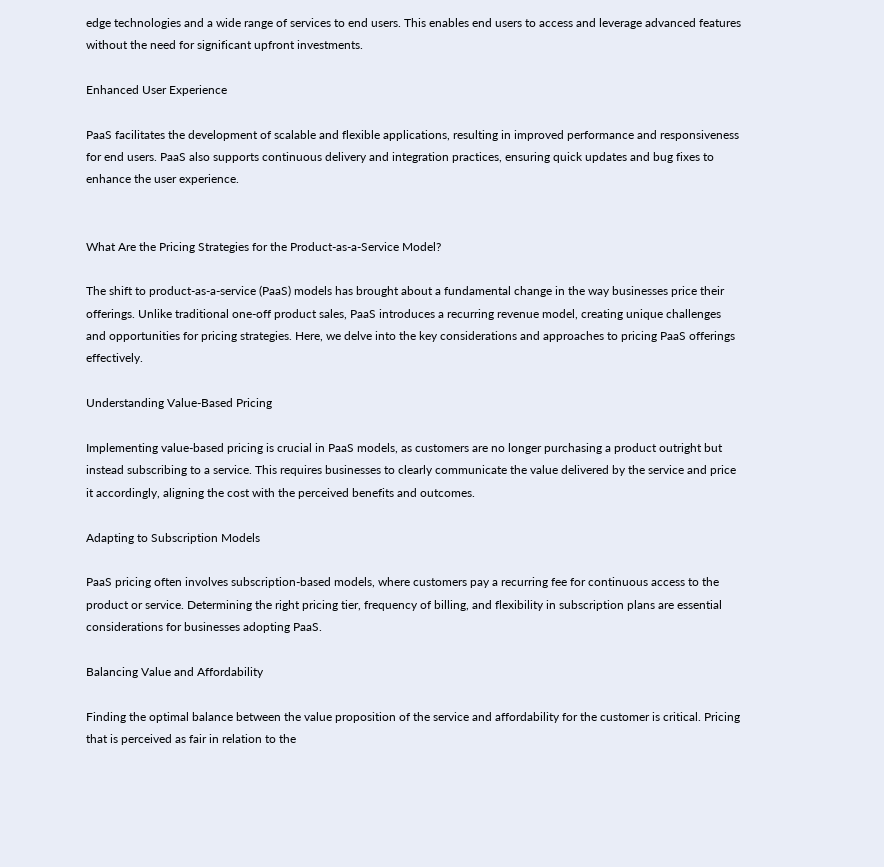edge technologies and a wide range of services to end users. This enables end users to access and leverage advanced features without the need for significant upfront investments.

Enhanced User Experience

PaaS facilitates the development of scalable and flexible applications, resulting in improved performance and responsiveness for end users. PaaS also supports continuous delivery and integration practices, ensuring quick updates and bug fixes to enhance the user experience.


What Are the Pricing Strategies for the Product-as-a-Service Model?

The shift to product-as-a-service (PaaS) models has brought about a fundamental change in the way businesses price their offerings. Unlike traditional one-off product sales, PaaS introduces a recurring revenue model, creating unique challenges and opportunities for pricing strategies. Here, we delve into the key considerations and approaches to pricing PaaS offerings effectively.

Understanding Value-Based Pricing

Implementing value-based pricing is crucial in PaaS models, as customers are no longer purchasing a product outright but instead subscribing to a service. This requires businesses to clearly communicate the value delivered by the service and price it accordingly, aligning the cost with the perceived benefits and outcomes.

Adapting to Subscription Models

PaaS pricing often involves subscription-based models, where customers pay a recurring fee for continuous access to the product or service. Determining the right pricing tier, frequency of billing, and flexibility in subscription plans are essential considerations for businesses adopting PaaS.

Balancing Value and Affordability

Finding the optimal balance between the value proposition of the service and affordability for the customer is critical. Pricing that is perceived as fair in relation to the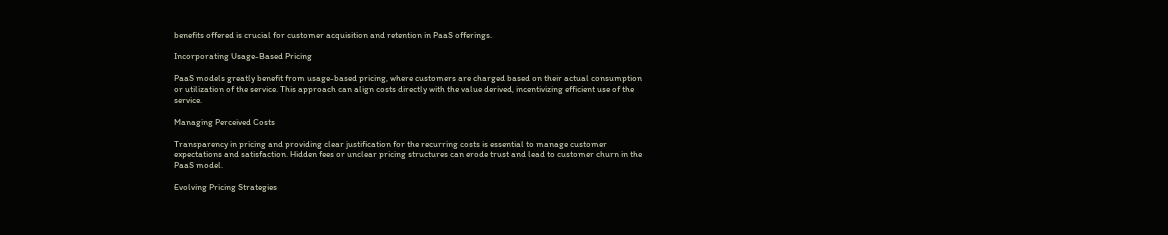benefits offered is crucial for customer acquisition and retention in PaaS offerings.

Incorporating Usage-Based Pricing

PaaS models greatly benefit from usage-based pricing, where customers are charged based on their actual consumption or utilization of the service. This approach can align costs directly with the value derived, incentivizing efficient use of the service.

Managing Perceived Costs

Transparency in pricing and providing clear justification for the recurring costs is essential to manage customer expectations and satisfaction. Hidden fees or unclear pricing structures can erode trust and lead to customer churn in the PaaS model.

Evolving Pricing Strategies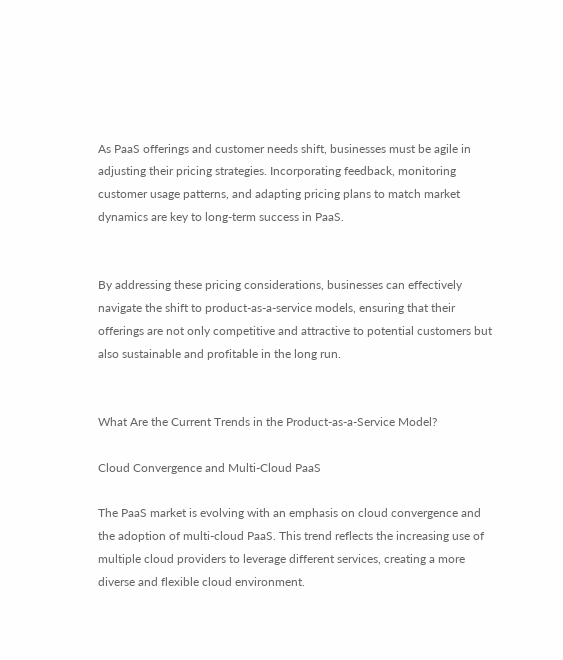As PaaS offerings and customer needs shift, businesses must be agile in adjusting their pricing strategies. Incorporating feedback, monitoring customer usage patterns, and adapting pricing plans to match market dynamics are key to long-term success in PaaS.


By addressing these pricing considerations, businesses can effectively navigate the shift to product-as-a-service models, ensuring that their offerings are not only competitive and attractive to potential customers but also sustainable and profitable in the long run.


What Are the Current Trends in the Product-as-a-Service Model?

Cloud Convergence and Multi-Cloud PaaS

The PaaS market is evolving with an emphasis on cloud convergence and the adoption of multi-cloud PaaS. This trend reflects the increasing use of multiple cloud providers to leverage different services, creating a more diverse and flexible cloud environment.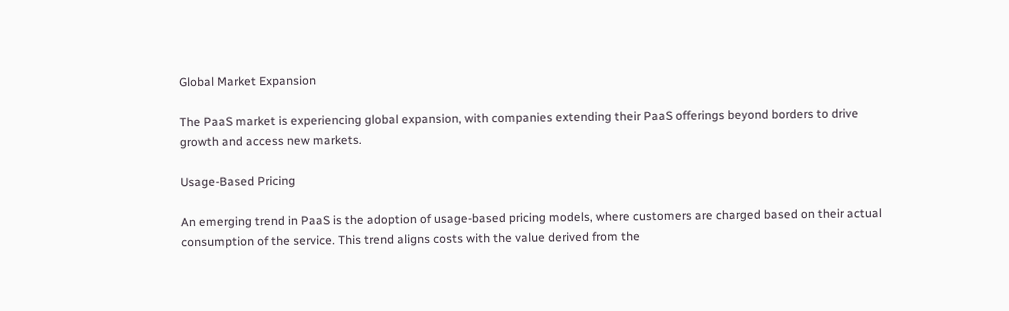Global Market Expansion

The PaaS market is experiencing global expansion, with companies extending their PaaS offerings beyond borders to drive growth and access new markets.

Usage-Based Pricing

An emerging trend in PaaS is the adoption of usage-based pricing models, where customers are charged based on their actual consumption of the service. This trend aligns costs with the value derived from the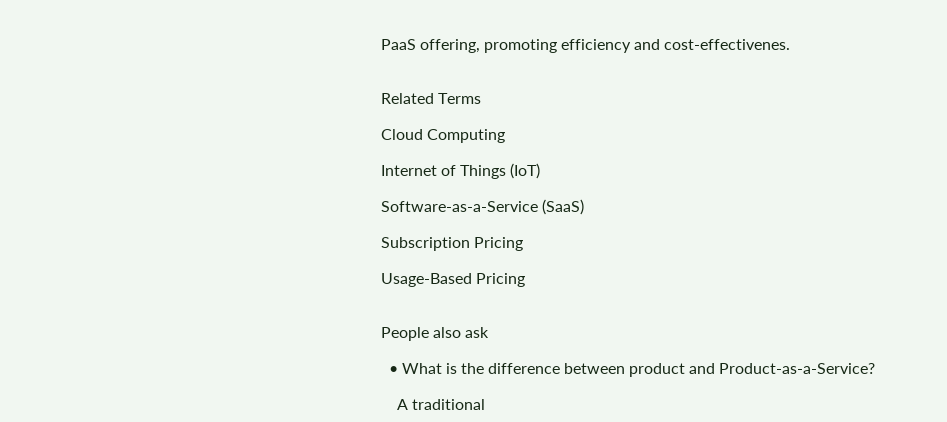PaaS offering, promoting efficiency and cost-effectivenes.


Related Terms

Cloud Computing

Internet of Things (IoT)

Software-as-a-Service (SaaS)

Subscription Pricing

Usage-Based Pricing


People also ask

  • What is the difference between product and Product-as-a-Service?

    A traditional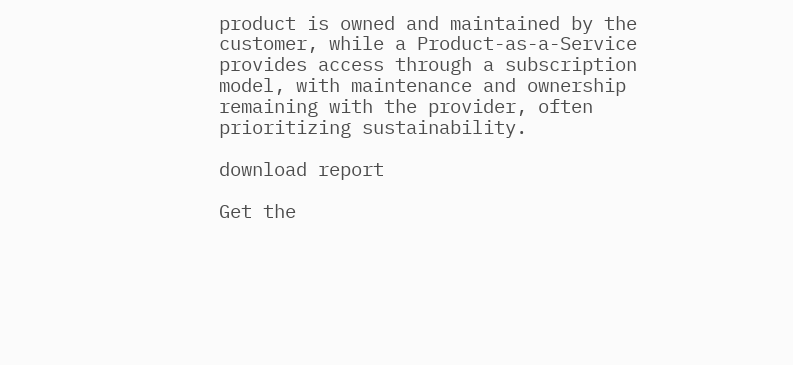product is owned and maintained by the customer, while a Product-as-a-Service provides access through a subscription model, with maintenance and ownership remaining with the provider, often prioritizing sustainability.

download report

Get the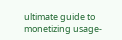ultimate guide to
monetizing usage-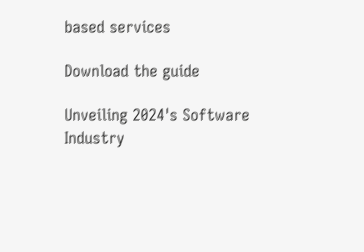based services

Download the guide

Unveiling 2024's Software
Industry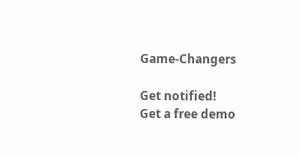Game-Changers

Get notified!
Get a free demo